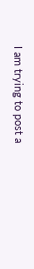I am trying to post a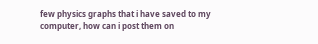few physics graphs that i have saved to my computer, how can i post them on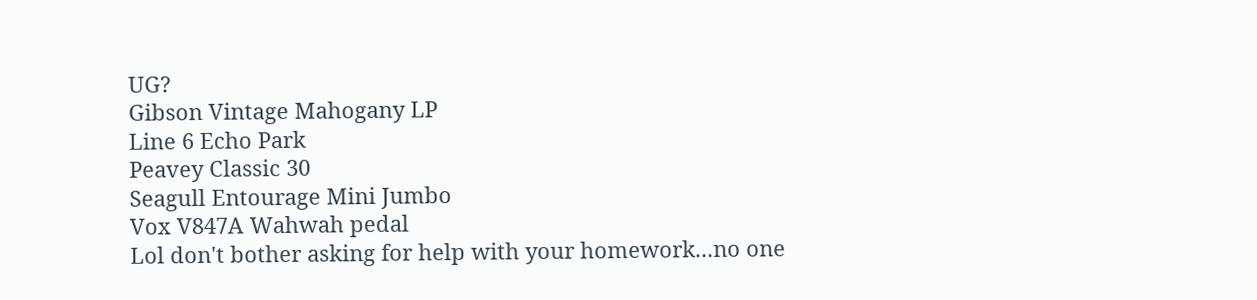UG?
Gibson Vintage Mahogany LP
Line 6 Echo Park
Peavey Classic 30
Seagull Entourage Mini Jumbo
Vox V847A Wahwah pedal
Lol don't bother asking for help with your homework...no one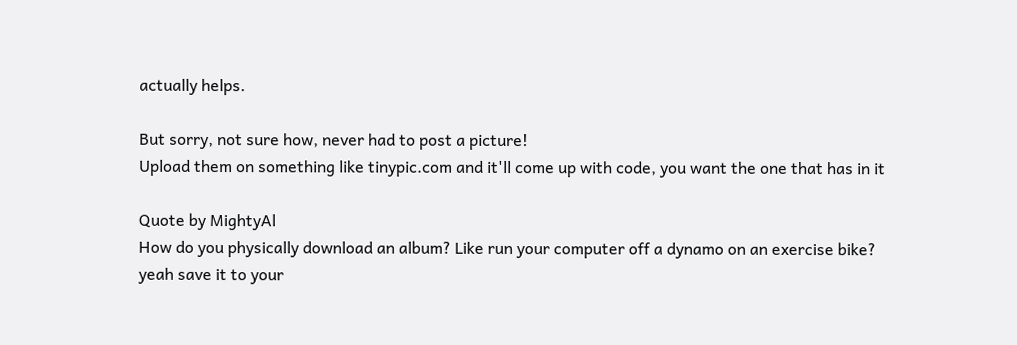actually helps.

But sorry, not sure how, never had to post a picture!
Upload them on something like tinypic.com and it'll come up with code, you want the one that has in it

Quote by MightyAl
How do you physically download an album? Like run your computer off a dynamo on an exercise bike?
yeah save it to your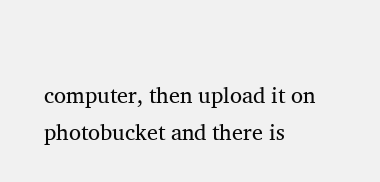computer, then upload it on photobucket and there is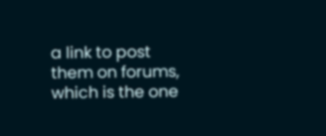a link to post them on forums, which is the one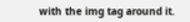with the img tag around it.